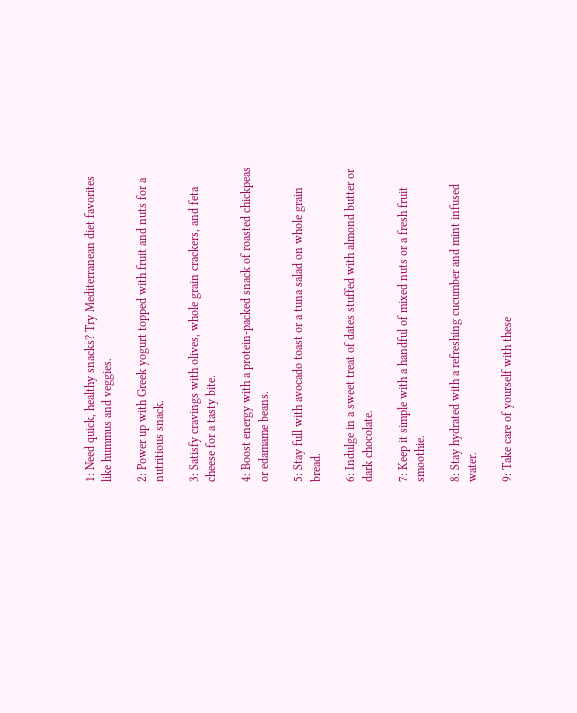1: Need quick, healthy snacks? Try Mediterranean diet favorites like hummus and veggies.

2: Power up with Greek yogurt topped with fruit and nuts for a nutritious snack.

3: Satisfy cravings with olives, whole grain crackers, and feta cheese for a tasty bite.

4: Boost energy with a protein-packed snack of roasted chickpeas or edamame beans.

5: Stay full with avocado toast or a tuna salad on whole grain bread.

6: Indulge in a sweet treat of dates stuffed with almond butter or dark chocolate.

7: Keep it simple with a handful of mixed nuts or a fresh fruit smoothie.

8: Stay hydrated with a refreshing cucumber and mint infused water.

9: Take care of yourself with these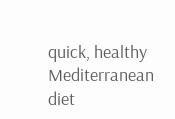quick, healthy Mediterranean diet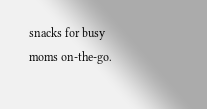snacks for busy moms on-the-go.